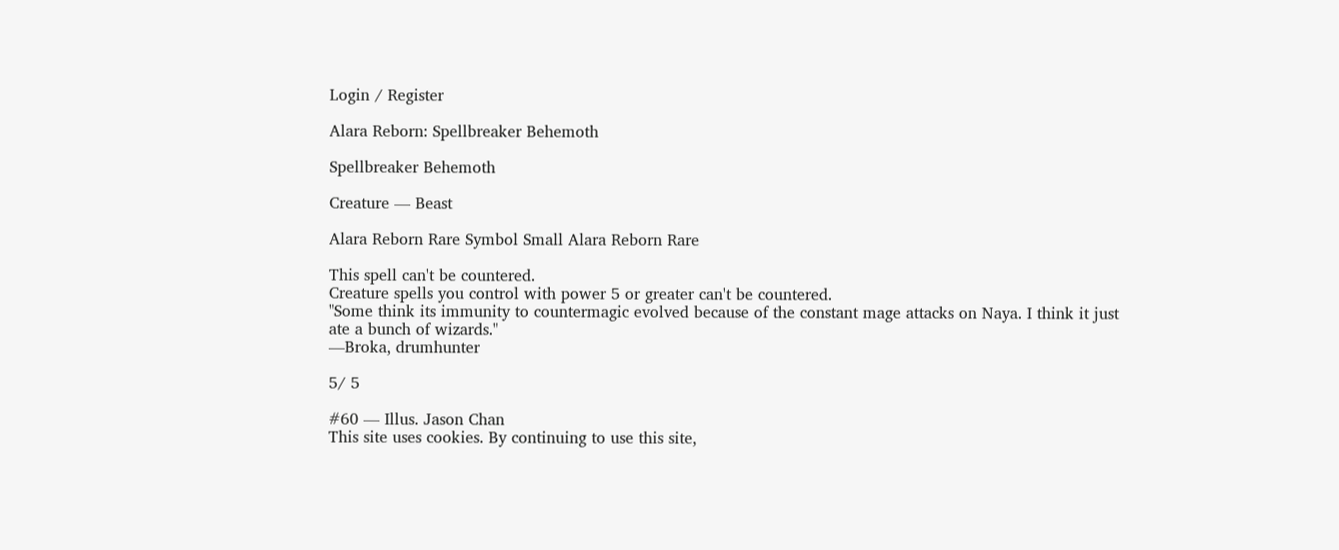Login / Register

Alara Reborn: Spellbreaker Behemoth

Spellbreaker Behemoth

Creature — Beast

Alara Reborn Rare Symbol Small Alara Reborn Rare

This spell can't be countered.
Creature spells you control with power 5 or greater can't be countered.
"Some think its immunity to countermagic evolved because of the constant mage attacks on Naya. I think it just ate a bunch of wizards."
—Broka, drumhunter

5/ 5

#60 — Illus. Jason Chan
This site uses cookies. By continuing to use this site,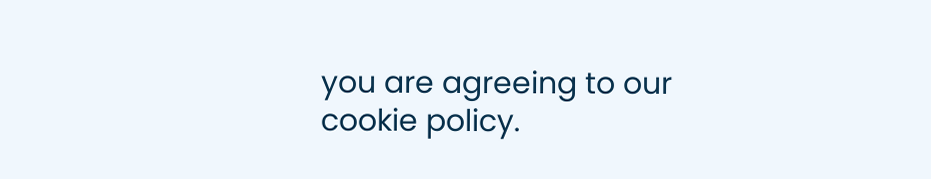you are agreeing to our cookie policy.